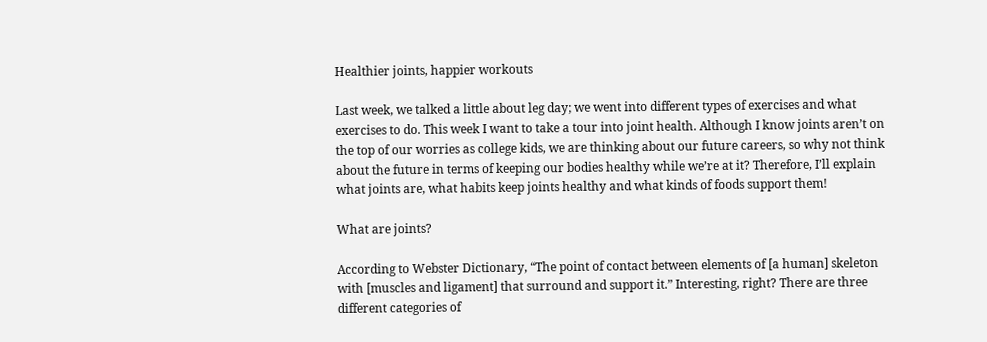Healthier joints, happier workouts

Last week, we talked a little about leg day; we went into different types of exercises and what exercises to do. This week I want to take a tour into joint health. Although I know joints aren’t on the top of our worries as college kids, we are thinking about our future careers, so why not think about the future in terms of keeping our bodies healthy while we’re at it? Therefore, I’ll explain what joints are, what habits keep joints healthy and what kinds of foods support them!

What are joints?

According to Webster Dictionary, “The point of contact between elements of [a human] skeleton with [muscles and ligament] that surround and support it.” Interesting, right? There are three different categories of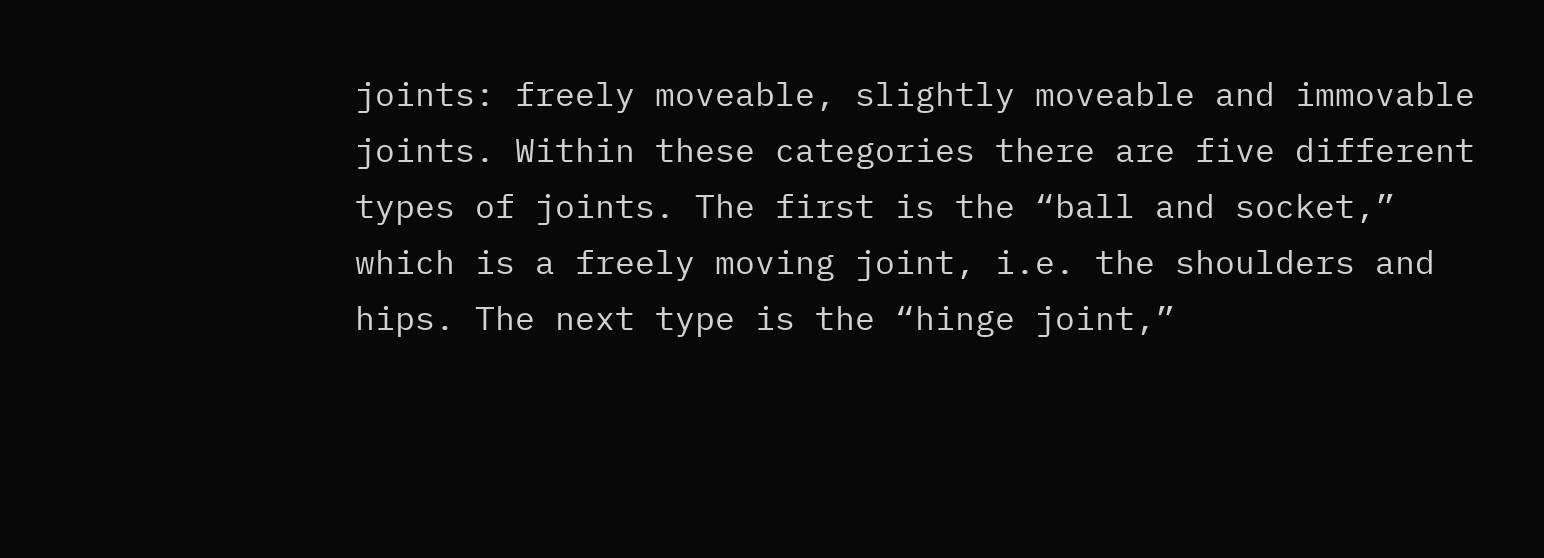joints: freely moveable, slightly moveable and immovable joints. Within these categories there are five different types of joints. The first is the “ball and socket,” which is a freely moving joint, i.e. the shoulders and hips. The next type is the “hinge joint,”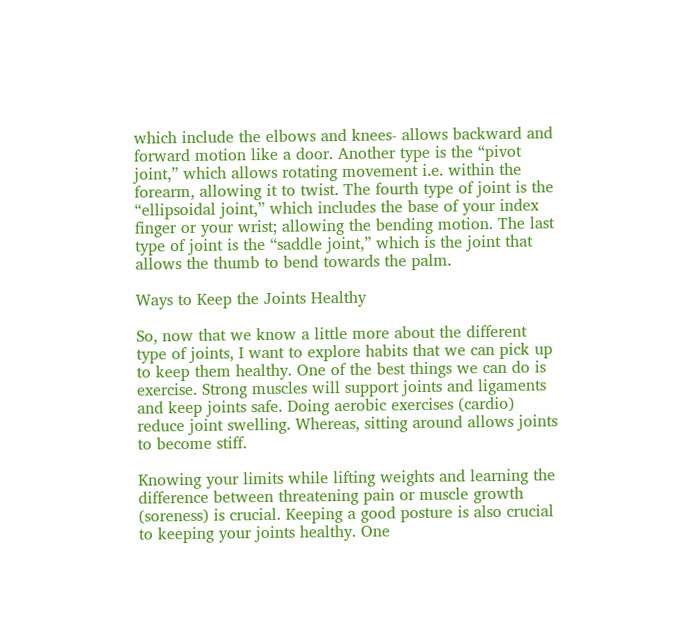which include the elbows and knees- allows backward and forward motion like a door. Another type is the “pivot joint,” which allows rotating movement i.e. within the forearm, allowing it to twist. The fourth type of joint is the “ellipsoidal joint,” which includes the base of your index finger or your wrist; allowing the bending motion. The last type of joint is the “saddle joint,” which is the joint that allows the thumb to bend towards the palm.

Ways to Keep the Joints Healthy

So, now that we know a little more about the different type of joints, I want to explore habits that we can pick up to keep them healthy. One of the best things we can do is exercise. Strong muscles will support joints and ligaments and keep joints safe. Doing aerobic exercises (cardio) reduce joint swelling. Whereas, sitting around allows joints to become stiff.

Knowing your limits while lifting weights and learning the difference between threatening pain or muscle growth (soreness) is crucial. Keeping a good posture is also crucial to keeping your joints healthy. One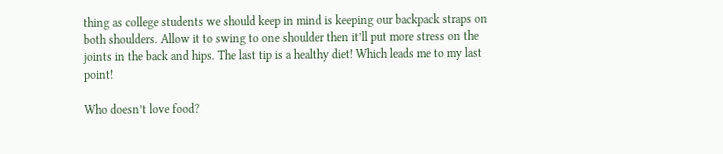thing as college students we should keep in mind is keeping our backpack straps on both shoulders. Allow it to swing to one shoulder then it’ll put more stress on the joints in the back and hips. The last tip is a healthy diet! Which leads me to my last point!

Who doesn’t love food?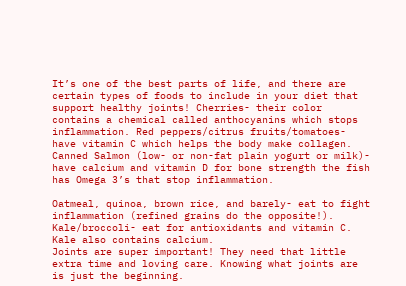It’s one of the best parts of life, and there are certain types of foods to include in your diet that support healthy joints! Cherries- their color contains a chemical called anthocyanins which stops inflammation. Red peppers/citrus fruits/tomatoes- have vitamin C which helps the body make collagen. Canned Salmon (low- or non-fat plain yogurt or milk)- have calcium and vitamin D for bone strength the fish has Omega 3’s that stop inflammation.

Oatmeal, quinoa, brown rice, and barely- eat to fight inflammation (refined grains do the opposite!). Kale/broccoli- eat for antioxidants and vitamin C. Kale also contains calcium.
Joints are super important! They need that little extra time and loving care. Knowing what joints are is just the beginning.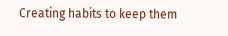Creating habits to keep them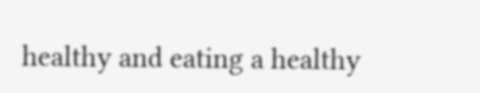healthy and eating a healthy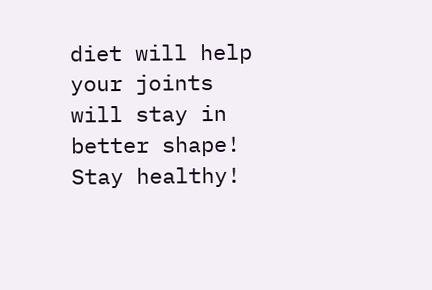diet will help your joints will stay in better shape! Stay healthy!